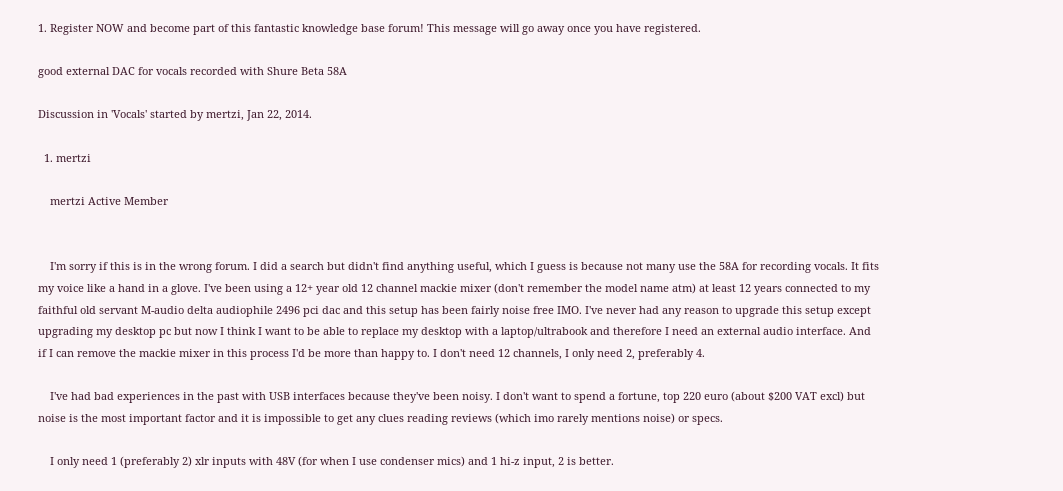1. Register NOW and become part of this fantastic knowledge base forum! This message will go away once you have registered.

good external DAC for vocals recorded with Shure Beta 58A

Discussion in 'Vocals' started by mertzi, Jan 22, 2014.

  1. mertzi

    mertzi Active Member


    I'm sorry if this is in the wrong forum. I did a search but didn't find anything useful, which I guess is because not many use the 58A for recording vocals. It fits my voice like a hand in a glove. I've been using a 12+ year old 12 channel mackie mixer (don't remember the model name atm) at least 12 years connected to my faithful old servant M-audio delta audiophile 2496 pci dac and this setup has been fairly noise free IMO. I've never had any reason to upgrade this setup except upgrading my desktop pc but now I think I want to be able to replace my desktop with a laptop/ultrabook and therefore I need an external audio interface. And if I can remove the mackie mixer in this process I'd be more than happy to. I don't need 12 channels, I only need 2, preferably 4.

    I've had bad experiences in the past with USB interfaces because they've been noisy. I don't want to spend a fortune, top 220 euro (about $200 VAT excl) but noise is the most important factor and it is impossible to get any clues reading reviews (which imo rarely mentions noise) or specs.

    I only need 1 (preferably 2) xlr inputs with 48V (for when I use condenser mics) and 1 hi-z input, 2 is better.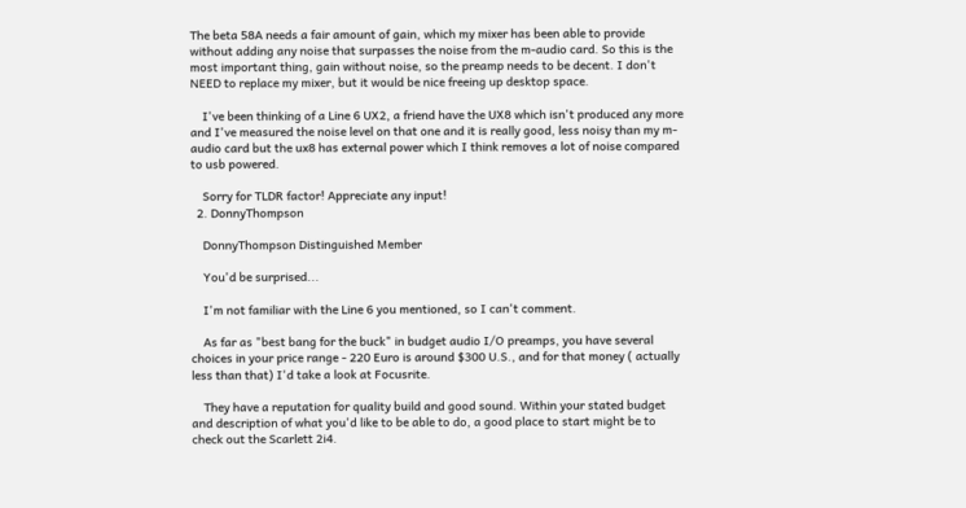The beta 58A needs a fair amount of gain, which my mixer has been able to provide without adding any noise that surpasses the noise from the m-audio card. So this is the most important thing, gain without noise, so the preamp needs to be decent. I don't NEED to replace my mixer, but it would be nice freeing up desktop space.

    I've been thinking of a Line 6 UX2, a friend have the UX8 which isn't produced any more and I've measured the noise level on that one and it is really good, less noisy than my m-audio card but the ux8 has external power which I think removes a lot of noise compared to usb powered.

    Sorry for TLDR factor! Appreciate any input!
  2. DonnyThompson

    DonnyThompson Distinguished Member

    You'd be surprised...

    I'm not familiar with the Line 6 you mentioned, so I can't comment.

    As far as "best bang for the buck" in budget audio I/O preamps, you have several choices in your price range - 220 Euro is around $300 U.S., and for that money ( actually less than that) I'd take a look at Focusrite.

    They have a reputation for quality build and good sound. Within your stated budget and description of what you'd like to be able to do, a good place to start might be to check out the Scarlett 2i4.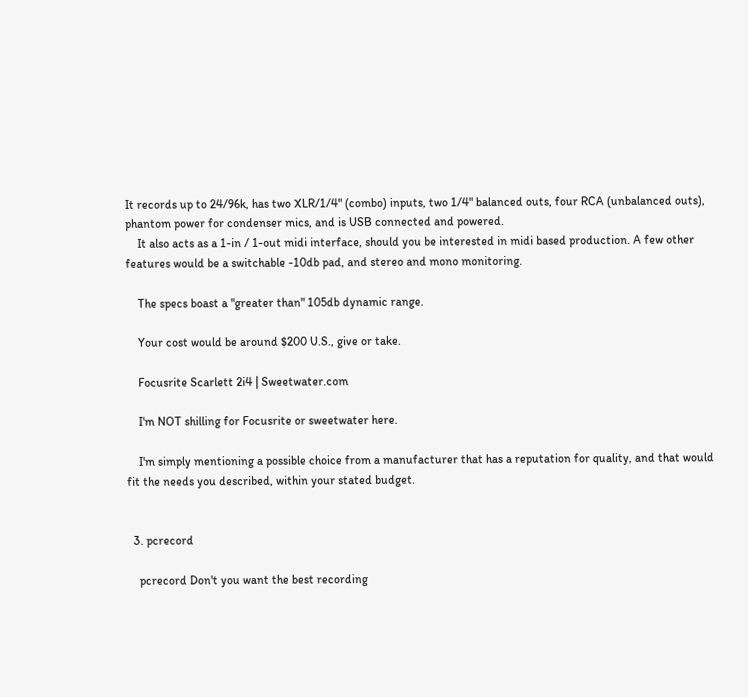It records up to 24/96k, has two XLR/1/4" (combo) inputs, two 1/4" balanced outs, four RCA (unbalanced outs), phantom power for condenser mics, and is USB connected and powered.
    It also acts as a 1-in / 1-out midi interface, should you be interested in midi based production. A few other features would be a switchable -10db pad, and stereo and mono monitoring.

    The specs boast a "greater than" 105db dynamic range.

    Your cost would be around $200 U.S., give or take.

    Focusrite Scarlett 2i4 | Sweetwater.com

    I'm NOT shilling for Focusrite or sweetwater here.

    I'm simply mentioning a possible choice from a manufacturer that has a reputation for quality, and that would fit the needs you described, within your stated budget.


  3. pcrecord

    pcrecord Don't you want the best recording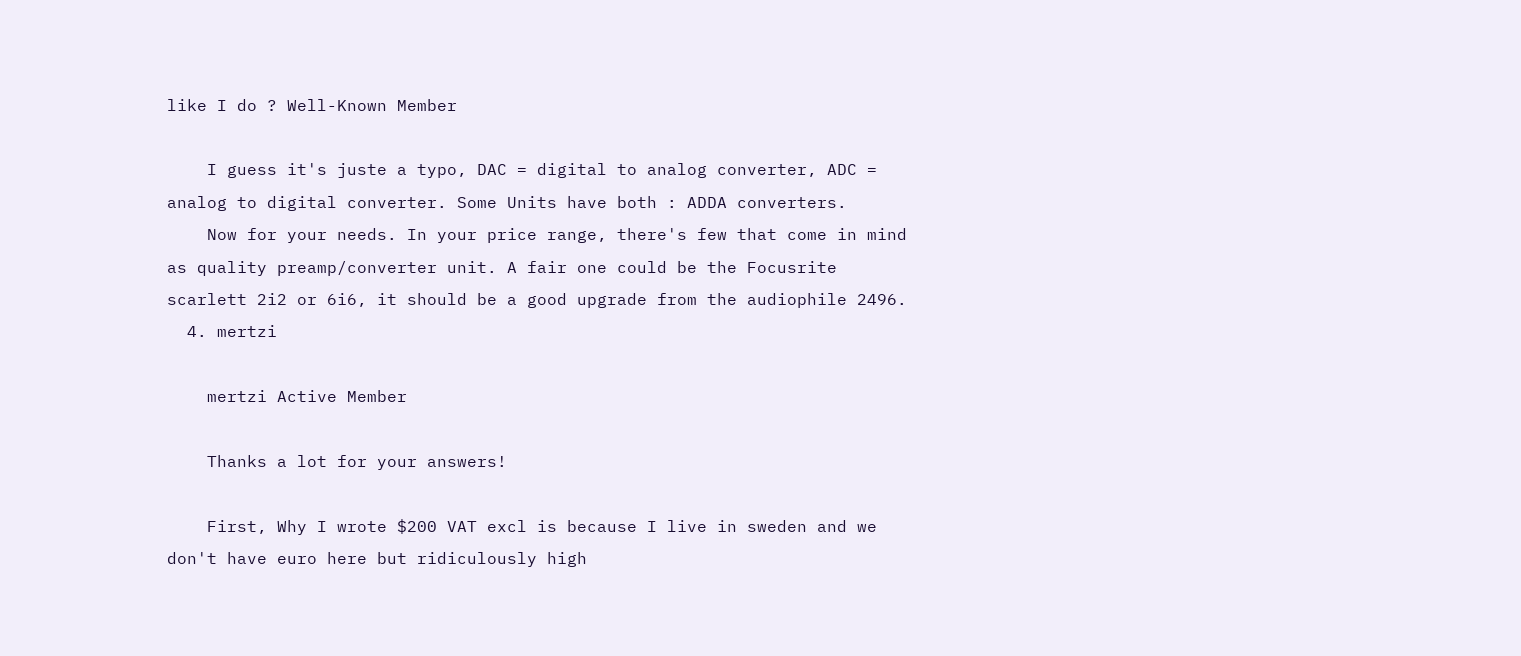like I do ? Well-Known Member

    I guess it's juste a typo, DAC = digital to analog converter, ADC = analog to digital converter. Some Units have both : ADDA converters.
    Now for your needs. In your price range, there's few that come in mind as quality preamp/converter unit. A fair one could be the Focusrite scarlett 2i2 or 6i6, it should be a good upgrade from the audiophile 2496.
  4. mertzi

    mertzi Active Member

    Thanks a lot for your answers!

    First, Why I wrote $200 VAT excl is because I live in sweden and we don't have euro here but ridiculously high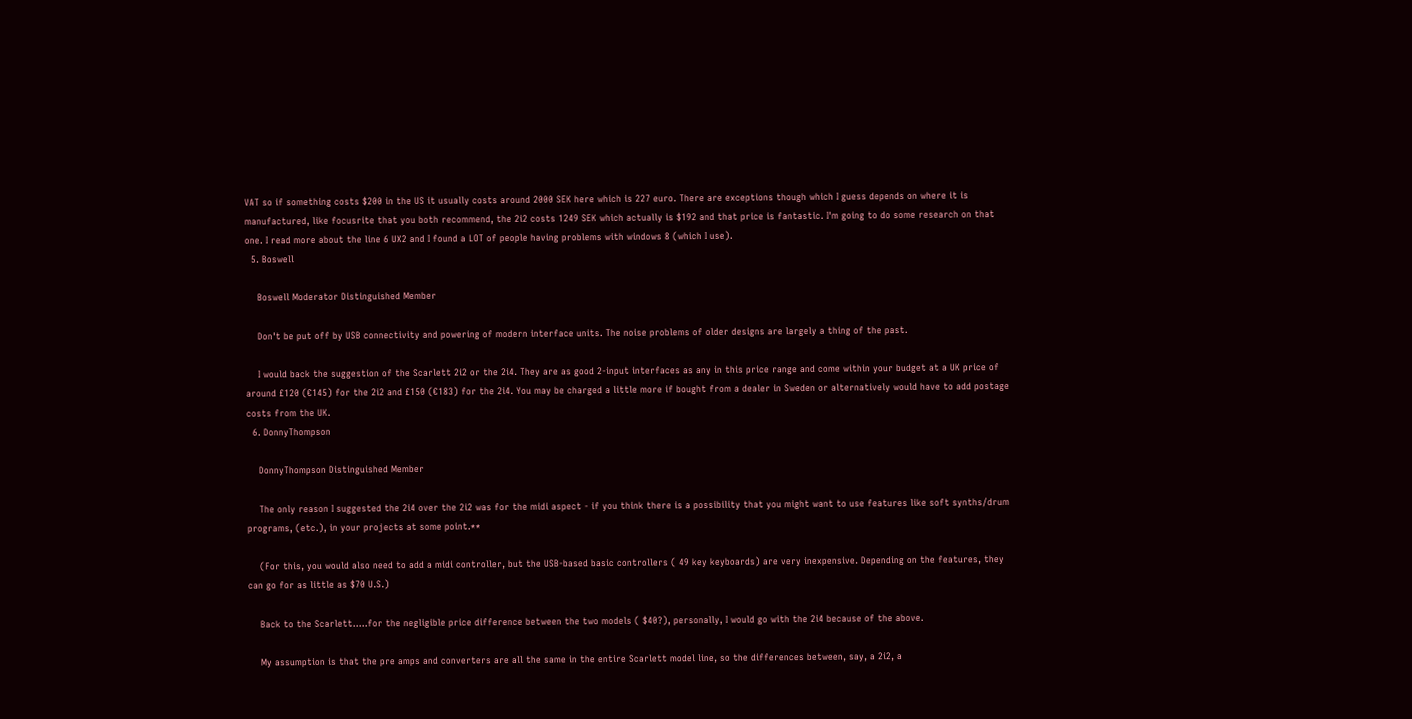VAT so if something costs $200 in the US it usually costs around 2000 SEK here which is 227 euro. There are exceptions though which I guess depends on where it is manufactured, like focusrite that you both recommend, the 2i2 costs 1249 SEK which actually is $192 and that price is fantastic. I'm going to do some research on that one. I read more about the line 6 UX2 and I found a LOT of people having problems with windows 8 (which I use).
  5. Boswell

    Boswell Moderator Distinguished Member

    Don't be put off by USB connectivity and powering of modern interface units. The noise problems of older designs are largely a thing of the past.

    I would back the suggestion of the Scarlett 2i2 or the 2i4. They are as good 2-input interfaces as any in this price range and come within your budget at a UK price of around £120 (€145) for the 2i2 and £150 (€183) for the 2i4. You may be charged a little more if bought from a dealer in Sweden or alternatively would have to add postage costs from the UK.
  6. DonnyThompson

    DonnyThompson Distinguished Member

    The only reason I suggested the 2i4 over the 2i2 was for the midi aspect - if you think there is a possibility that you might want to use features like soft synths/drum programs, (etc.), in your projects at some point.**

    (For this, you would also need to add a midi controller, but the USB-based basic controllers ( 49 key keyboards) are very inexpensive. Depending on the features, they can go for as little as $70 U.S.)

    Back to the Scarlett.....for the negligible price difference between the two models ( $40?), personally, I would go with the 2i4 because of the above.

    My assumption is that the pre amps and converters are all the same in the entire Scarlett model line, so the differences between, say, a 2i2, a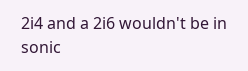2i4 and a 2i6 wouldn't be in sonic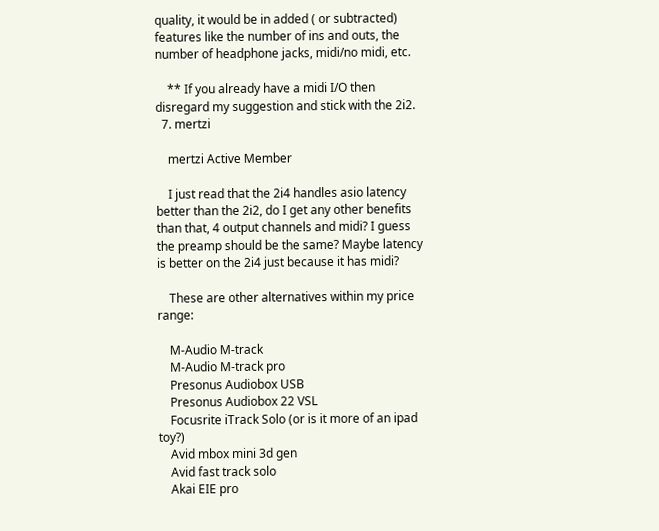quality, it would be in added ( or subtracted) features like the number of ins and outs, the number of headphone jacks, midi/no midi, etc.

    ** If you already have a midi I/O then disregard my suggestion and stick with the 2i2.
  7. mertzi

    mertzi Active Member

    I just read that the 2i4 handles asio latency better than the 2i2, do I get any other benefits than that, 4 output channels and midi? I guess the preamp should be the same? Maybe latency is better on the 2i4 just because it has midi?

    These are other alternatives within my price range:

    M-Audio M-track
    M-Audio M-track pro
    Presonus Audiobox USB
    Presonus Audiobox 22 VSL
    Focusrite iTrack Solo (or is it more of an ipad toy?)
    Avid mbox mini 3d gen
    Avid fast track solo
    Akai EIE pro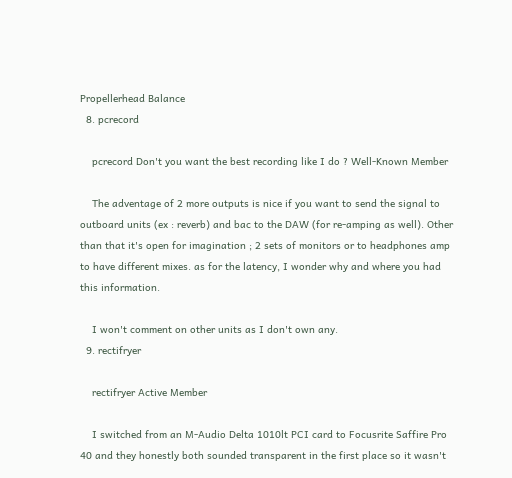Propellerhead Balance
  8. pcrecord

    pcrecord Don't you want the best recording like I do ? Well-Known Member

    The adventage of 2 more outputs is nice if you want to send the signal to outboard units (ex : reverb) and bac to the DAW (for re-amping as well). Other than that it's open for imagination ; 2 sets of monitors or to headphones amp to have different mixes. as for the latency, I wonder why and where you had this information.

    I won't comment on other units as I don't own any.
  9. rectifryer

    rectifryer Active Member

    I switched from an M-Audio Delta 1010lt PCI card to Focusrite Saffire Pro 40 and they honestly both sounded transparent in the first place so it wasn't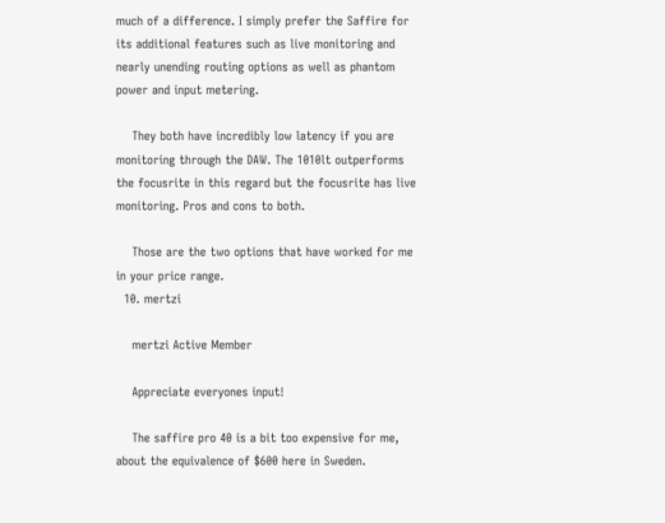much of a difference. I simply prefer the Saffire for its additional features such as live monitoring and nearly unending routing options as well as phantom power and input metering.

    They both have incredibly low latency if you are monitoring through the DAW. The 1010lt outperforms the focusrite in this regard but the focusrite has live monitoring. Pros and cons to both.

    Those are the two options that have worked for me in your price range.
  10. mertzi

    mertzi Active Member

    Appreciate everyones input!

    The saffire pro 40 is a bit too expensive for me, about the equivalence of $600 here in Sweden.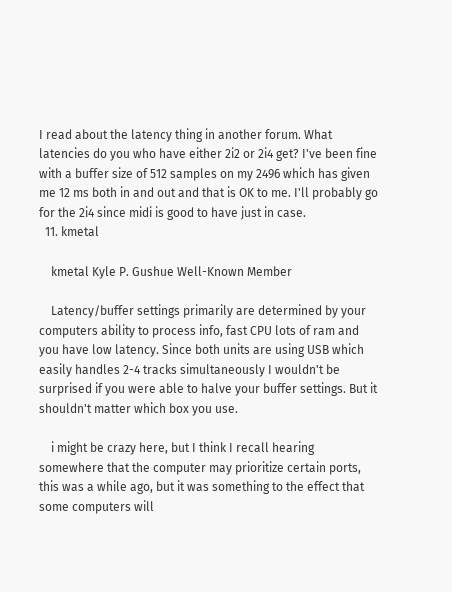I read about the latency thing in another forum. What latencies do you who have either 2i2 or 2i4 get? I've been fine with a buffer size of 512 samples on my 2496 which has given me 12 ms both in and out and that is OK to me. I'll probably go for the 2i4 since midi is good to have just in case.
  11. kmetal

    kmetal Kyle P. Gushue Well-Known Member

    Latency/buffer settings primarily are determined by your computers ability to process info, fast CPU lots of ram and you have low latency. Since both units are using USB which easily handles 2-4 tracks simultaneously I wouldn't be surprised if you were able to halve your buffer settings. But it shouldn't matter which box you use.

    i might be crazy here, but I think I recall hearing somewhere that the computer may prioritize certain ports, this was a while ago, but it was something to the effect that some computers will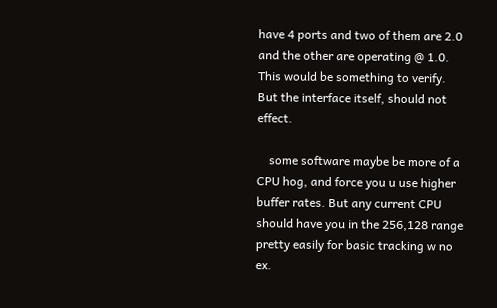have 4 ports and two of them are 2.0 and the other are operating @ 1.0. This would be something to verify. But the interface itself, should not effect.

    some software maybe be more of a CPU hog, and force you u use higher buffer rates. But any current CPU should have you in the 256,128 range pretty easily for basic tracking w no ex.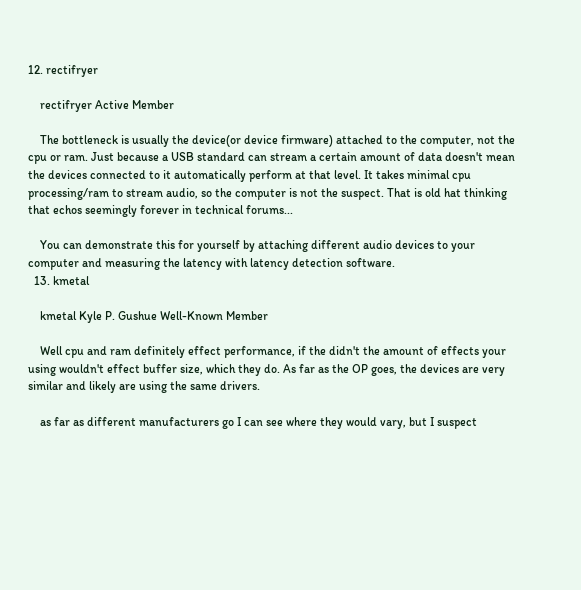12. rectifryer

    rectifryer Active Member

    The bottleneck is usually the device(or device firmware) attached to the computer, not the cpu or ram. Just because a USB standard can stream a certain amount of data doesn't mean the devices connected to it automatically perform at that level. It takes minimal cpu processing/ram to stream audio, so the computer is not the suspect. That is old hat thinking that echos seemingly forever in technical forums...

    You can demonstrate this for yourself by attaching different audio devices to your computer and measuring the latency with latency detection software.
  13. kmetal

    kmetal Kyle P. Gushue Well-Known Member

    Well cpu and ram definitely effect performance, if the didn't the amount of effects your using wouldn't effect buffer size, which they do. As far as the OP goes, the devices are very similar and likely are using the same drivers.

    as far as different manufacturers go I can see where they would vary, but I suspect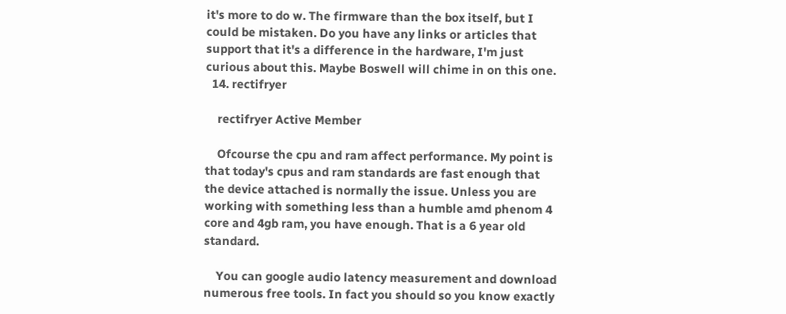it's more to do w. The firmware than the box itself, but I could be mistaken. Do you have any links or articles that support that it's a difference in the hardware, I'm just curious about this. Maybe Boswell will chime in on this one.
  14. rectifryer

    rectifryer Active Member

    Ofcourse the cpu and ram affect performance. My point is that today's cpus and ram standards are fast enough that the device attached is normally the issue. Unless you are working with something less than a humble amd phenom 4 core and 4gb ram, you have enough. That is a 6 year old standard.

    You can google audio latency measurement and download numerous free tools. In fact you should so you know exactly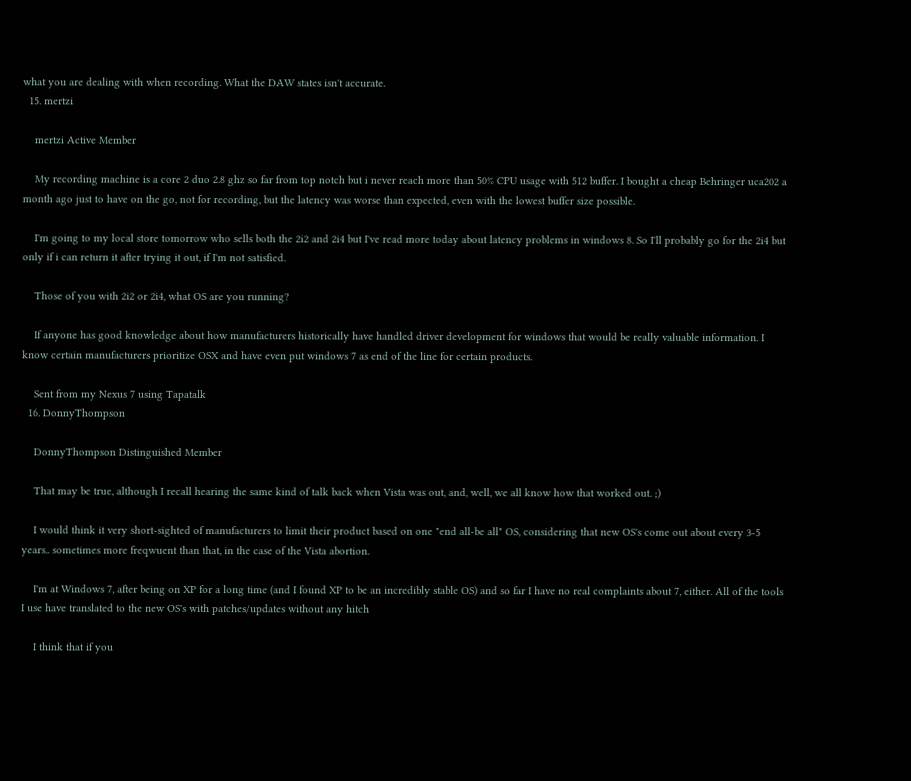what you are dealing with when recording. What the DAW states isn't accurate.
  15. mertzi

    mertzi Active Member

    My recording machine is a core 2 duo 2.8 ghz so far from top notch but i never reach more than 50% CPU usage with 512 buffer. I bought a cheap Behringer uca202 a month ago just to have on the go, not for recording, but the latency was worse than expected, even with the lowest buffer size possible.

    I'm going to my local store tomorrow who sells both the 2i2 and 2i4 but I've read more today about latency problems in windows 8. So I'll probably go for the 2i4 but only if i can return it after trying it out, if I'm not satisfied.

    Those of you with 2i2 or 2i4, what OS are you running?

    If anyone has good knowledge about how manufacturers historically have handled driver development for windows that would be really valuable information. I know certain manufacturers prioritize OSX and have even put windows 7 as end of the line for certain products.

    Sent from my Nexus 7 using Tapatalk
  16. DonnyThompson

    DonnyThompson Distinguished Member

    That may be true, although I recall hearing the same kind of talk back when Vista was out, and, well, we all know how that worked out. ;)

    I would think it very short-sighted of manufacturers to limit their product based on one "end all-be all" OS, considering that new OS's come out about every 3-5 years.. sometimes more freqwuent than that, in the case of the Vista abortion.

    I'm at Windows 7, after being on XP for a long time (and I found XP to be an incredibly stable OS) and so far I have no real complaints about 7, either. All of the tools I use have translated to the new OS's with patches/updates without any hitch

    I think that if you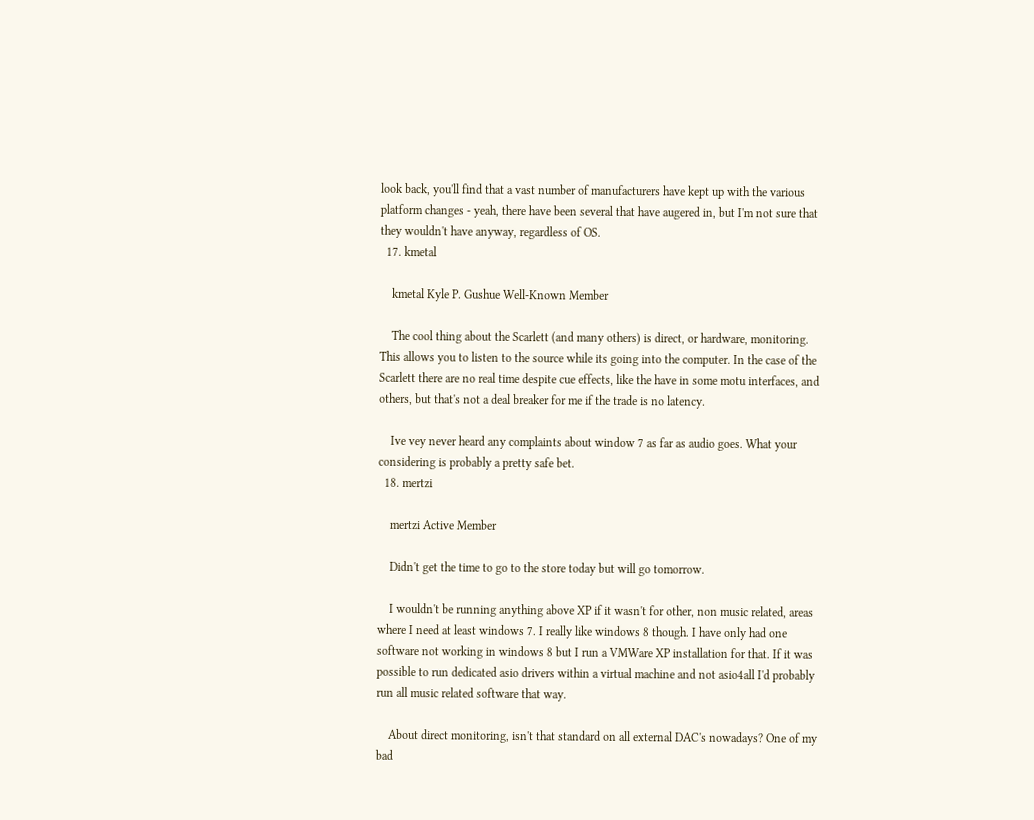look back, you'll find that a vast number of manufacturers have kept up with the various platform changes - yeah, there have been several that have augered in, but I'm not sure that they wouldn't have anyway, regardless of OS.
  17. kmetal

    kmetal Kyle P. Gushue Well-Known Member

    The cool thing about the Scarlett (and many others) is direct, or hardware, monitoring. This allows you to listen to the source while its going into the computer. In the case of the Scarlett there are no real time despite cue effects, like the have in some motu interfaces, and others, but that's not a deal breaker for me if the trade is no latency.

    Ive vey never heard any complaints about window 7 as far as audio goes. What your considering is probably a pretty safe bet.
  18. mertzi

    mertzi Active Member

    Didn't get the time to go to the store today but will go tomorrow.

    I wouldn't be running anything above XP if it wasn't for other, non music related, areas where I need at least windows 7. I really like windows 8 though. I have only had one software not working in windows 8 but I run a VMWare XP installation for that. If it was possible to run dedicated asio drivers within a virtual machine and not asio4all I'd probably run all music related software that way.

    About direct monitoring, isn't that standard on all external DAC's nowadays? One of my bad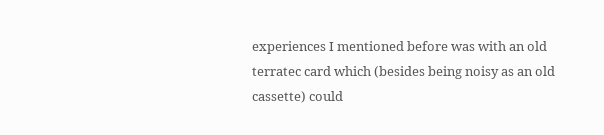experiences I mentioned before was with an old terratec card which (besides being noisy as an old cassette) could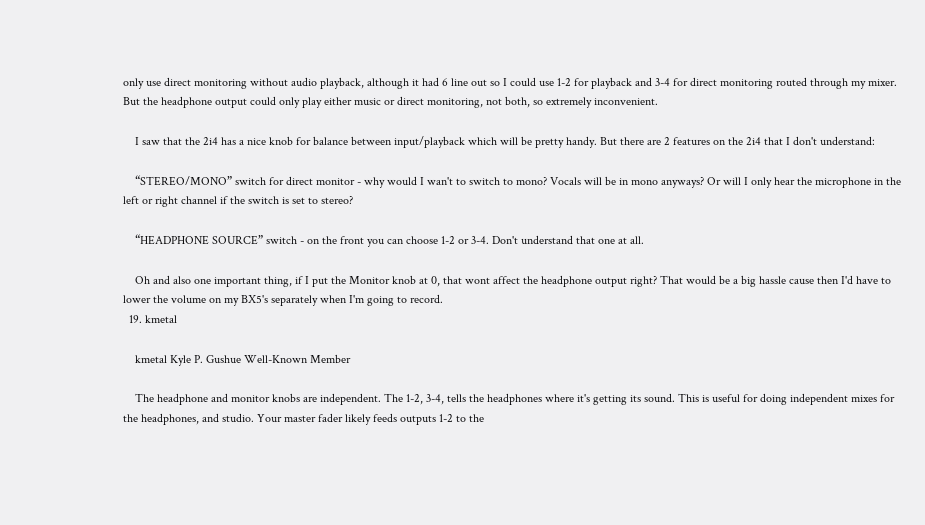only use direct monitoring without audio playback, although it had 6 line out so I could use 1-2 for playback and 3-4 for direct monitoring routed through my mixer. But the headphone output could only play either music or direct monitoring, not both, so extremely inconvenient.

    I saw that the 2i4 has a nice knob for balance between input/playback which will be pretty handy. But there are 2 features on the 2i4 that I don't understand:

    “STEREO/MONO” switch for direct monitor - why would I wan't to switch to mono? Vocals will be in mono anyways? Or will I only hear the microphone in the left or right channel if the switch is set to stereo?

    “HEADPHONE SOURCE” switch - on the front you can choose 1-2 or 3-4. Don't understand that one at all.

    Oh and also one important thing, if I put the Monitor knob at 0, that wont affect the headphone output right? That would be a big hassle cause then I'd have to lower the volume on my BX5's separately when I'm going to record.
  19. kmetal

    kmetal Kyle P. Gushue Well-Known Member

    The headphone and monitor knobs are independent. The 1-2, 3-4, tells the headphones where it's getting its sound. This is useful for doing independent mixes for the headphones, and studio. Your master fader likely feeds outputs 1-2 to the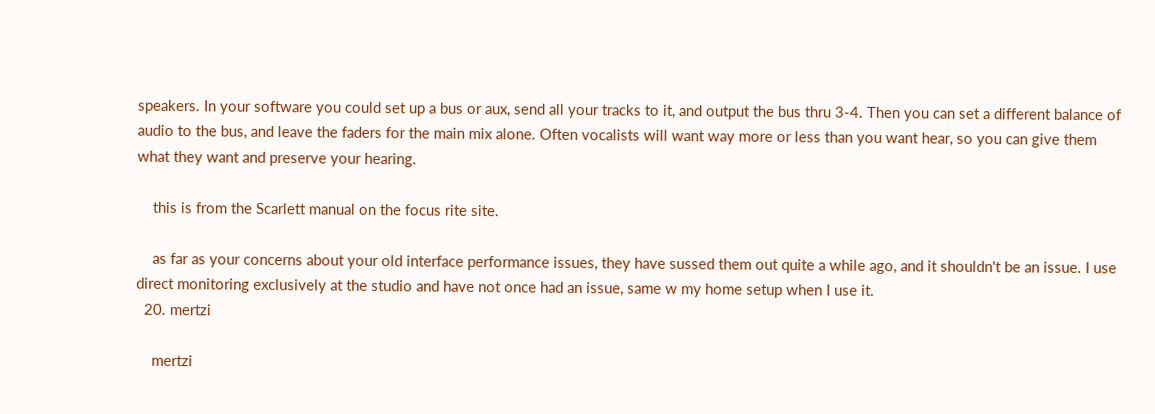speakers. In your software you could set up a bus or aux, send all your tracks to it, and output the bus thru 3-4. Then you can set a different balance of audio to the bus, and leave the faders for the main mix alone. Often vocalists will want way more or less than you want hear, so you can give them what they want and preserve your hearing.

    this is from the Scarlett manual on the focus rite site.

    as far as your concerns about your old interface performance issues, they have sussed them out quite a while ago, and it shouldn't be an issue. I use direct monitoring exclusively at the studio and have not once had an issue, same w my home setup when I use it.
  20. mertzi

    mertzi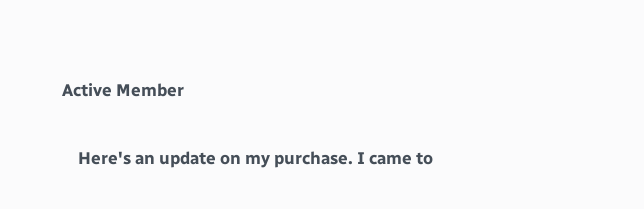Active Member

    Here's an update on my purchase. I came to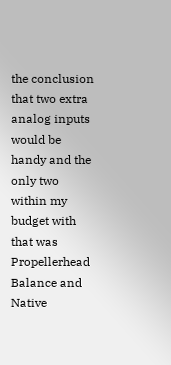the conclusion that two extra analog inputs would be handy and the only two within my budget with that was Propellerhead Balance and Native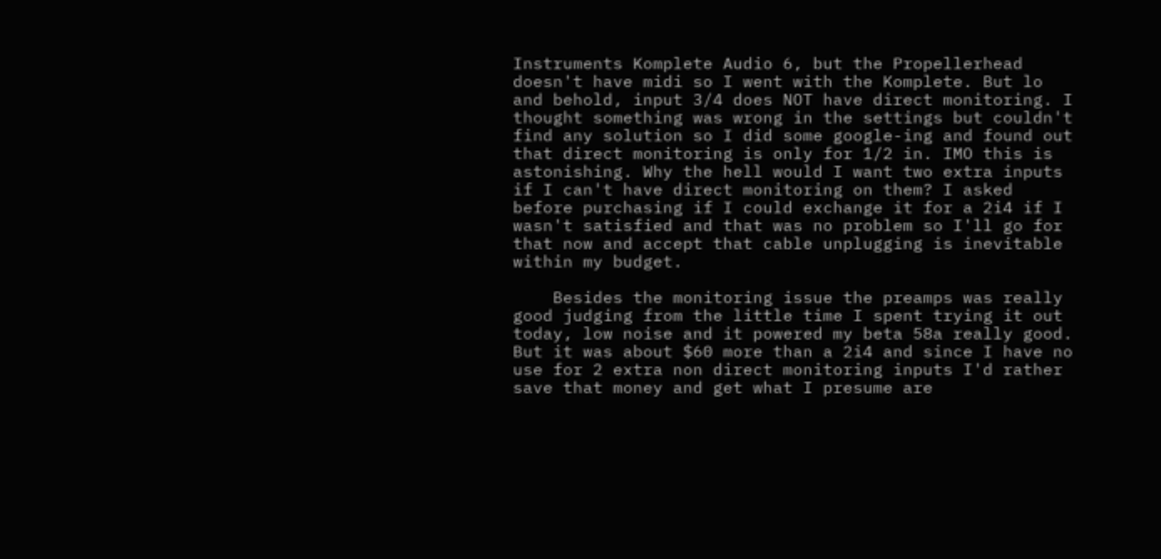Instruments Komplete Audio 6, but the Propellerhead doesn't have midi so I went with the Komplete. But lo and behold, input 3/4 does NOT have direct monitoring. I thought something was wrong in the settings but couldn't find any solution so I did some google-ing and found out that direct monitoring is only for 1/2 in. IMO this is astonishing. Why the hell would I want two extra inputs if I can't have direct monitoring on them? I asked before purchasing if I could exchange it for a 2i4 if I wasn't satisfied and that was no problem so I'll go for that now and accept that cable unplugging is inevitable within my budget.

    Besides the monitoring issue the preamps was really good judging from the little time I spent trying it out today, low noise and it powered my beta 58a really good. But it was about $60 more than a 2i4 and since I have no use for 2 extra non direct monitoring inputs I'd rather save that money and get what I presume are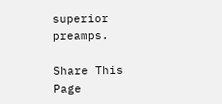superior preamps.

Share This Page